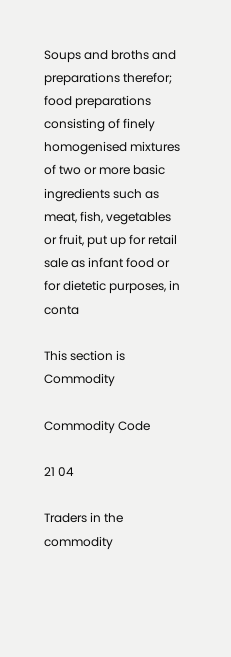Soups and broths and preparations therefor; food preparations consisting of finely homogenised mixtures of two or more basic ingredients such as meat, fish, vegetables or fruit, put up for retail sale as infant food or for dietetic purposes, in conta

This section is Commodity

Commodity Code

21 04

Traders in the commodity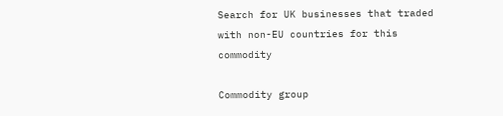Search for UK businesses that traded with non-EU countries for this commodity

Commodity group